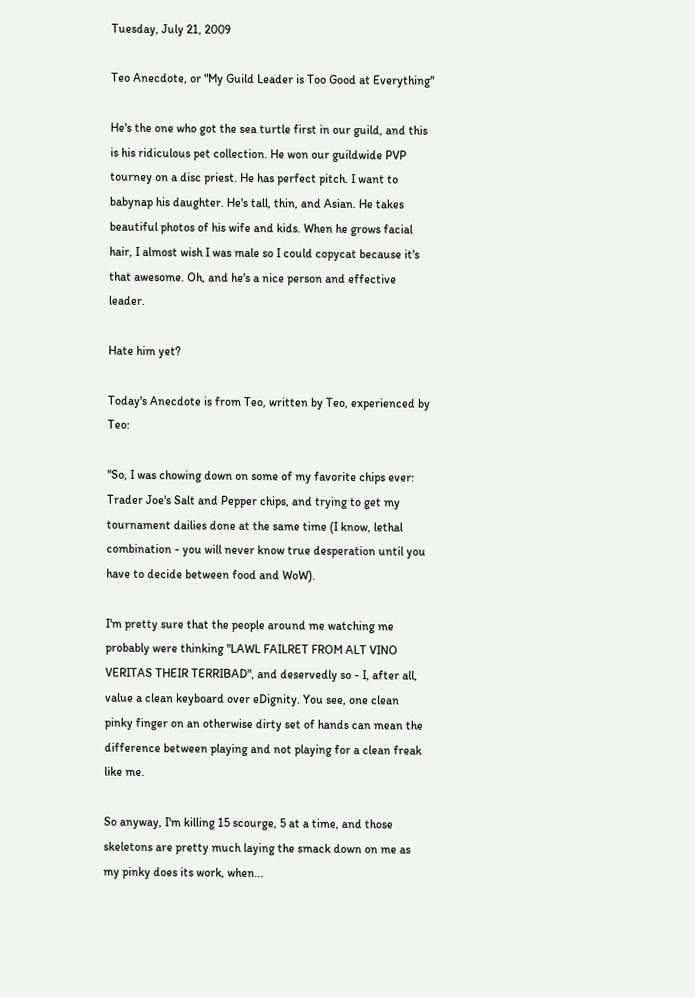Tuesday, July 21, 2009

Teo Anecdote, or "My Guild Leader is Too Good at Everything"

He's the one who got the sea turtle first in our guild, and this is his ridiculous pet collection. He won our guildwide PVP tourney on a disc priest. He has perfect pitch. I want to babynap his daughter. He's tall, thin, and Asian. He takes beautiful photos of his wife and kids. When he grows facial hair, I almost wish I was male so I could copycat because it's that awesome. Oh, and he's a nice person and effective leader.

Hate him yet?

Today's Anecdote is from Teo, written by Teo, experienced by Teo:

"So, I was chowing down on some of my favorite chips ever: Trader Joe's Salt and Pepper chips, and trying to get my tournament dailies done at the same time (I know, lethal combination - you will never know true desperation until you have to decide between food and WoW).

I'm pretty sure that the people around me watching me probably were thinking "LAWL FAILRET FROM ALT VINO VERITAS THEIR TERRIBAD", and deservedly so - I, after all, value a clean keyboard over eDignity. You see, one clean pinky finger on an otherwise dirty set of hands can mean the difference between playing and not playing for a clean freak like me.

So anyway, I'm killing 15 scourge, 5 at a time, and those skeletons are pretty much laying the smack down on me as my pinky does its work, when...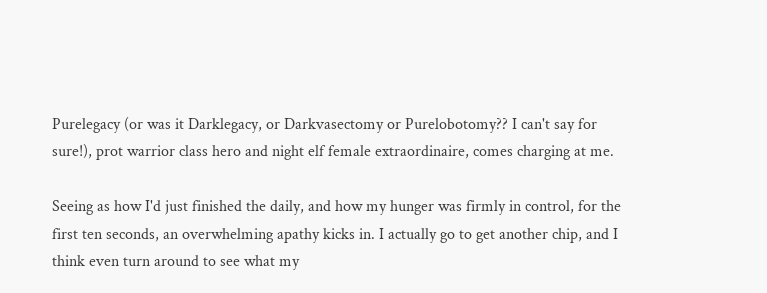Purelegacy (or was it Darklegacy, or Darkvasectomy or Purelobotomy?? I can't say for sure!), prot warrior class hero and night elf female extraordinaire, comes charging at me.

Seeing as how I'd just finished the daily, and how my hunger was firmly in control, for the first ten seconds, an overwhelming apathy kicks in. I actually go to get another chip, and I think even turn around to see what my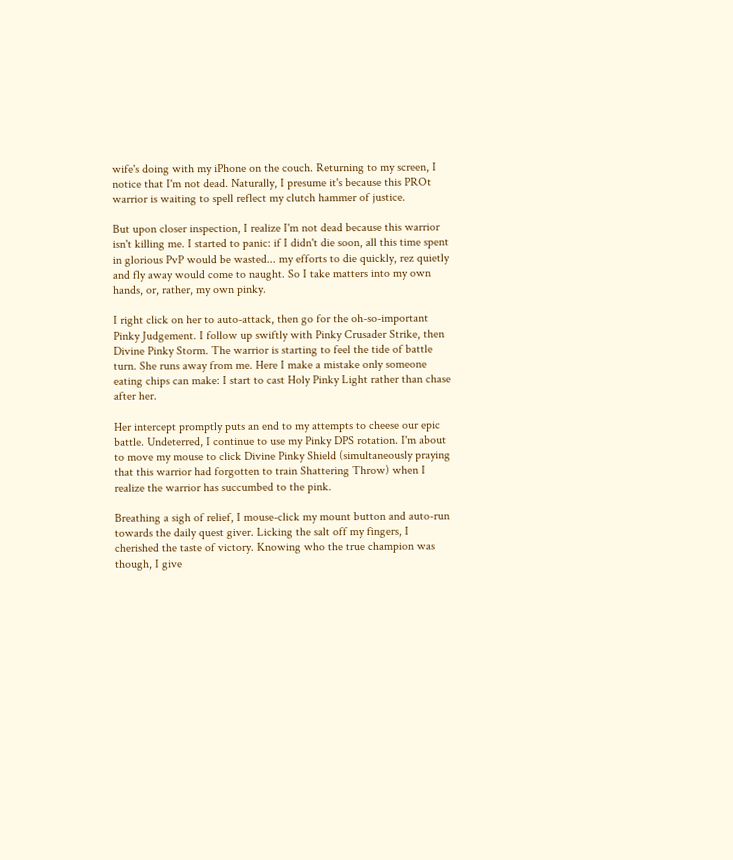wife's doing with my iPhone on the couch. Returning to my screen, I notice that I'm not dead. Naturally, I presume it's because this PROt warrior is waiting to spell reflect my clutch hammer of justice.

But upon closer inspection, I realize I'm not dead because this warrior isn't killing me. I started to panic: if I didn't die soon, all this time spent in glorious PvP would be wasted... my efforts to die quickly, rez quietly and fly away would come to naught. So I take matters into my own hands, or, rather, my own pinky.

I right click on her to auto-attack, then go for the oh-so-important Pinky Judgement. I follow up swiftly with Pinky Crusader Strike, then Divine Pinky Storm. The warrior is starting to feel the tide of battle turn. She runs away from me. Here I make a mistake only someone eating chips can make: I start to cast Holy Pinky Light rather than chase after her.

Her intercept promptly puts an end to my attempts to cheese our epic battle. Undeterred, I continue to use my Pinky DPS rotation. I'm about to move my mouse to click Divine Pinky Shield (simultaneously praying that this warrior had forgotten to train Shattering Throw) when I realize the warrior has succumbed to the pink.

Breathing a sigh of relief, I mouse-click my mount button and auto-run towards the daily quest giver. Licking the salt off my fingers, I cherished the taste of victory. Knowing who the true champion was though, I give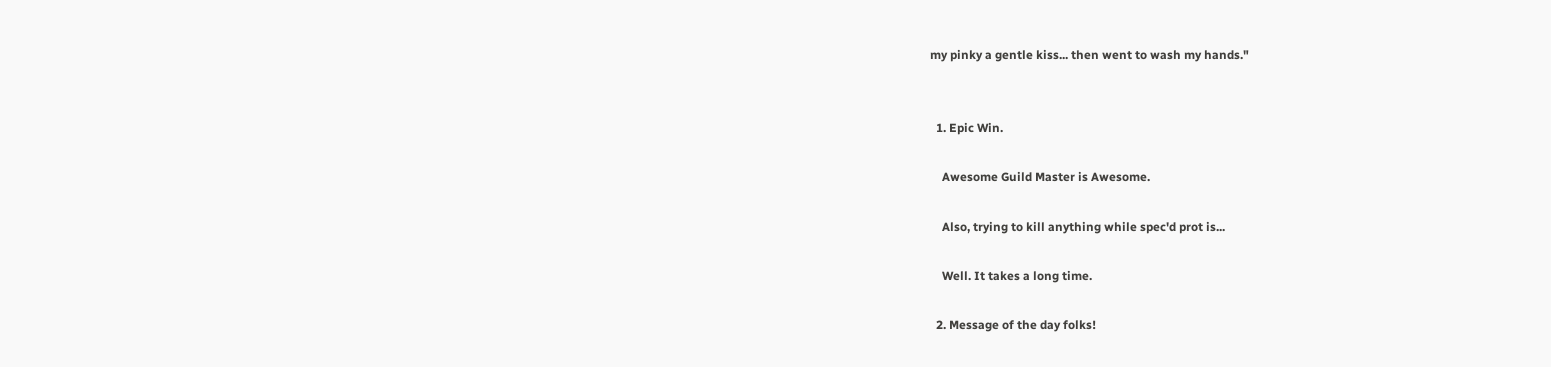my pinky a gentle kiss... then went to wash my hands."


  1. Epic Win.

    Awesome Guild Master is Awesome.

    Also, trying to kill anything while spec'd prot is...

    Well. It takes a long time.

  2. Message of the day folks!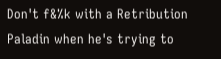Don't f&%k with a Retribution Paladin when he's trying to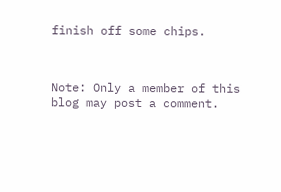finish off some chips.



Note: Only a member of this blog may post a comment.